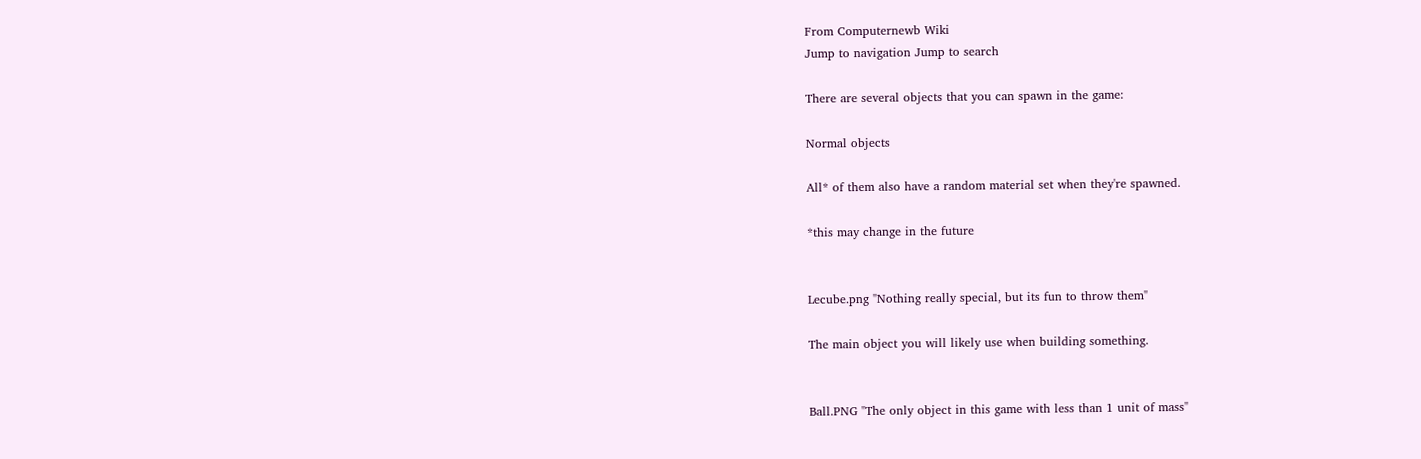From Computernewb Wiki
Jump to navigation Jump to search

There are several objects that you can spawn in the game:

Normal objects

All* of them also have a random material set when they're spawned.

*this may change in the future


Lecube.png "Nothing really special, but its fun to throw them"

The main object you will likely use when building something.


Ball.PNG "The only object in this game with less than 1 unit of mass"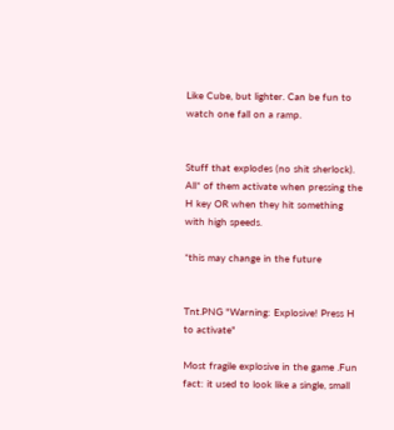Like Cube, but lighter. Can be fun to watch one fall on a ramp.


Stuff that explodes (no shit sherlock). All* of them activate when pressing the H key OR when they hit something with high speeds.

*this may change in the future


Tnt.PNG "Warning: Explosive! Press H to activate"

Most fragile explosive in the game .Fun fact: it used to look like a single, small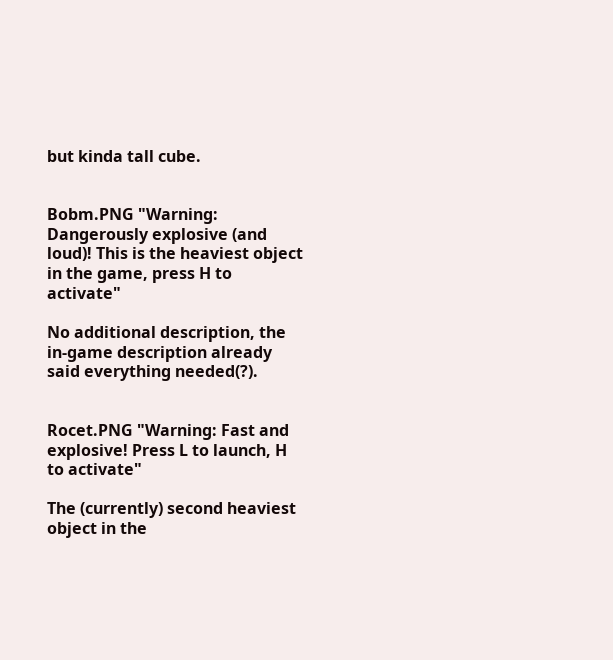but kinda tall cube.


Bobm.PNG "Warning: Dangerously explosive (and loud)! This is the heaviest object in the game, press H to activate"

No additional description, the in-game description already said everything needed(?).


Rocet.PNG "Warning: Fast and explosive! Press L to launch, H to activate"

The (currently) second heaviest object in the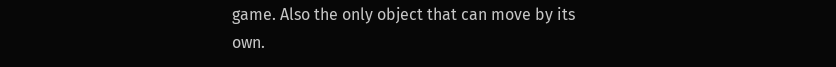game. Also the only object that can move by its own.